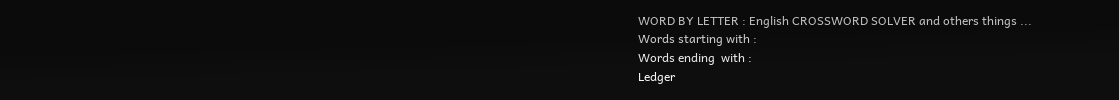WORD BY LETTER : English CROSSWORD SOLVER and others things ...
Words starting with :
Words ending  with :
Ledger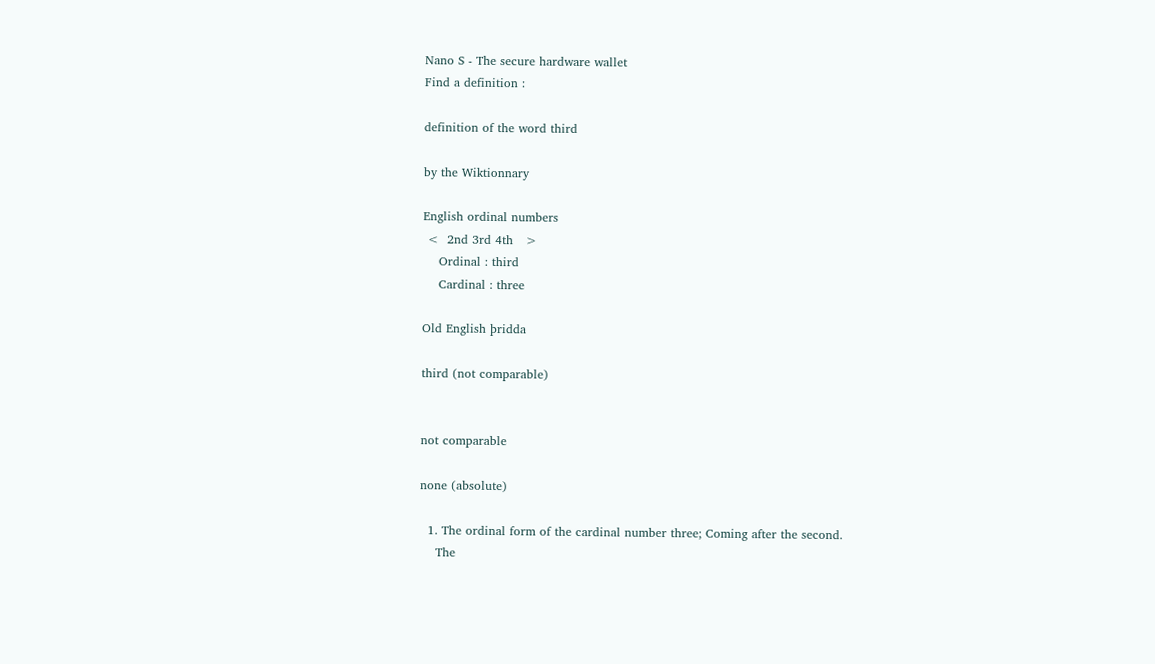Nano S - The secure hardware wallet
Find a definition :

definition of the word third

by the Wiktionnary

English ordinal numbers
 <  2nd 3rd 4th   >
    Ordinal : third
    Cardinal : three

Old English þridda

third (not comparable)


not comparable

none (absolute)

  1. The ordinal form of the cardinal number three; Coming after the second.
    The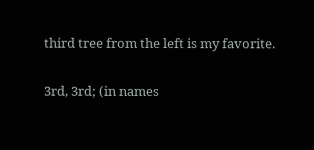third tree from the left is my favorite.

3rd, 3rd; (in names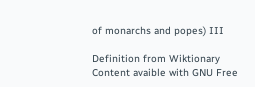of monarchs and popes) III

Definition from Wiktionary
Content avaible with GNU Free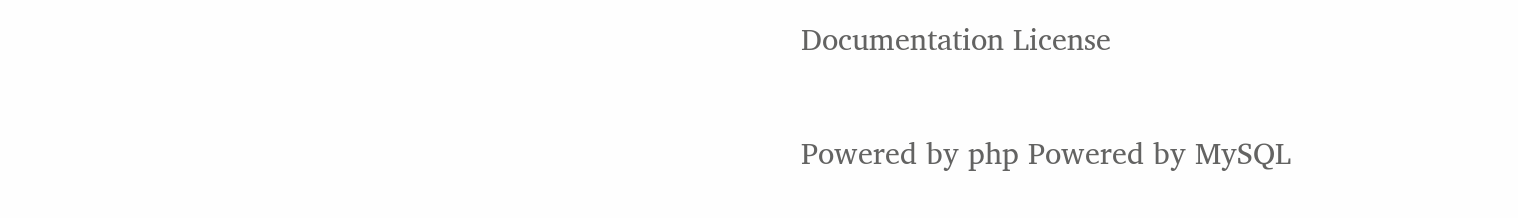Documentation License

Powered by php Powered by MySQL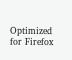Optimized for Firefox